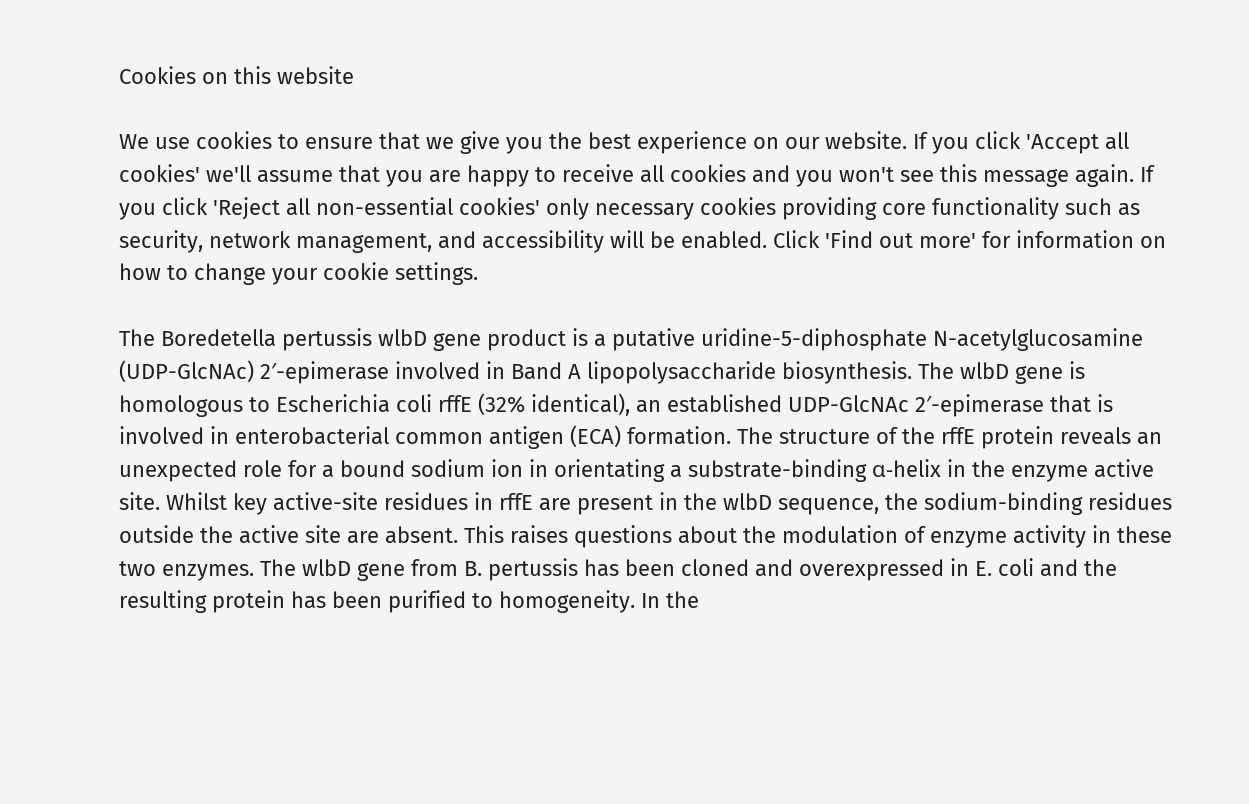Cookies on this website

We use cookies to ensure that we give you the best experience on our website. If you click 'Accept all cookies' we'll assume that you are happy to receive all cookies and you won't see this message again. If you click 'Reject all non-essential cookies' only necessary cookies providing core functionality such as security, network management, and accessibility will be enabled. Click 'Find out more' for information on how to change your cookie settings.

The Boredetella pertussis wlbD gene product is a putative uridine-5-diphosphate N-acetylglucosamine (UDP-GlcNAc) 2′-epimerase involved in Band A lipopolysaccharide biosynthesis. The wlbD gene is homologous to Escherichia coli rffE (32% identical), an established UDP-GlcNAc 2′-epimerase that is involved in enterobacterial common antigen (ECA) formation. The structure of the rffE protein reveals an unexpected role for a bound sodium ion in orientating a substrate-binding α-helix in the enzyme active site. Whilst key active-site residues in rffE are present in the wlbD sequence, the sodium-binding residues outside the active site are absent. This raises questions about the modulation of enzyme activity in these two enzymes. The wlbD gene from B. pertussis has been cloned and overexpressed in E. coli and the resulting protein has been purified to homogeneity. In the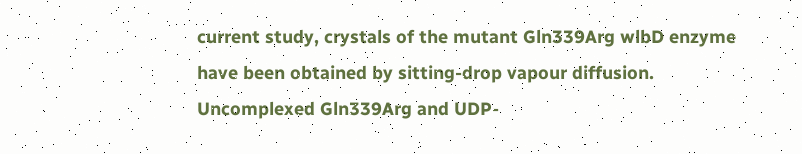current study, crystals of the mutant Gln339Arg wlbD enzyme have been obtained by sitting-drop vapour diffusion. Uncomplexed Gln339Arg and UDP-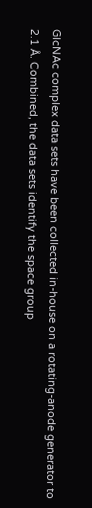GlcNAc complex data sets have been collected in-house on a rotating-anode generator to 2.1 Å. Combined, the data sets identify the space group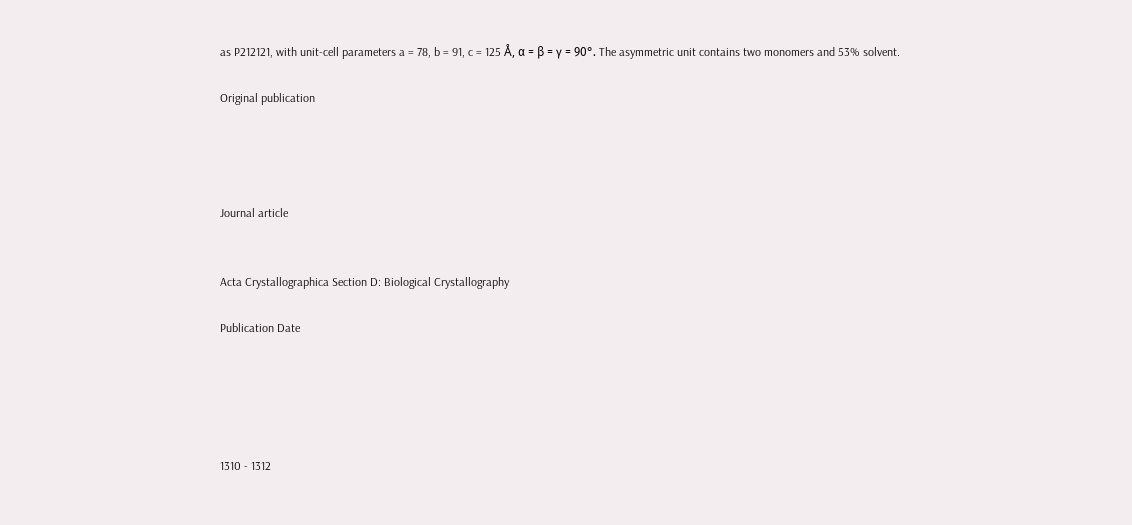as P212121, with unit-cell parameters a = 78, b = 91, c = 125 Å, α = β = γ = 90°. The asymmetric unit contains two monomers and 53% solvent.

Original publication




Journal article


Acta Crystallographica Section D: Biological Crystallography

Publication Date





1310 - 1312